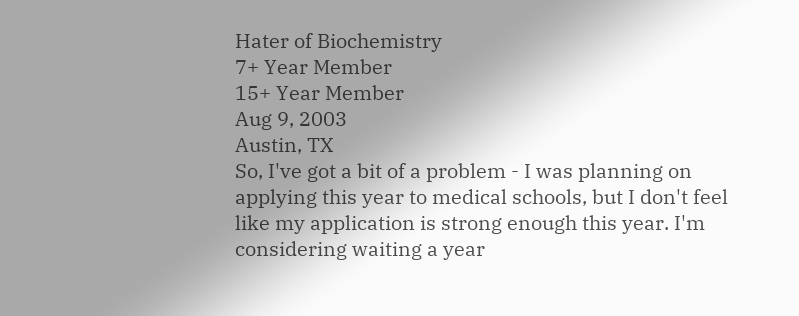Hater of Biochemistry
7+ Year Member
15+ Year Member
Aug 9, 2003
Austin, TX
So, I've got a bit of a problem - I was planning on applying this year to medical schools, but I don't feel like my application is strong enough this year. I'm considering waiting a year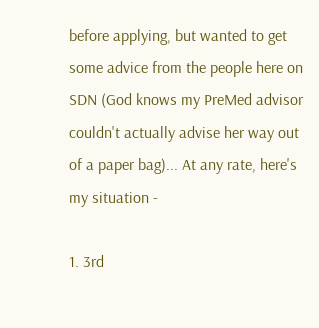before applying, but wanted to get some advice from the people here on SDN (God knows my PreMed advisor couldn't actually advise her way out of a paper bag)... At any rate, here's my situation -

1. 3rd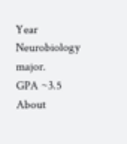Year Neurobiology major.
GPA ~3.5
About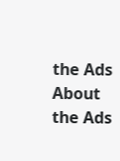the Ads
About the Ads